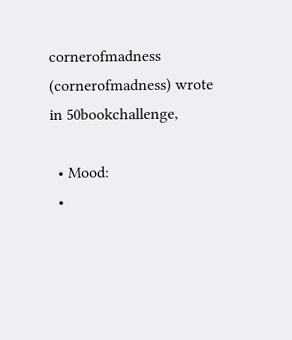cornerofmadness (cornerofmadness) wrote in 50bookchallenge,

  • Mood:
  •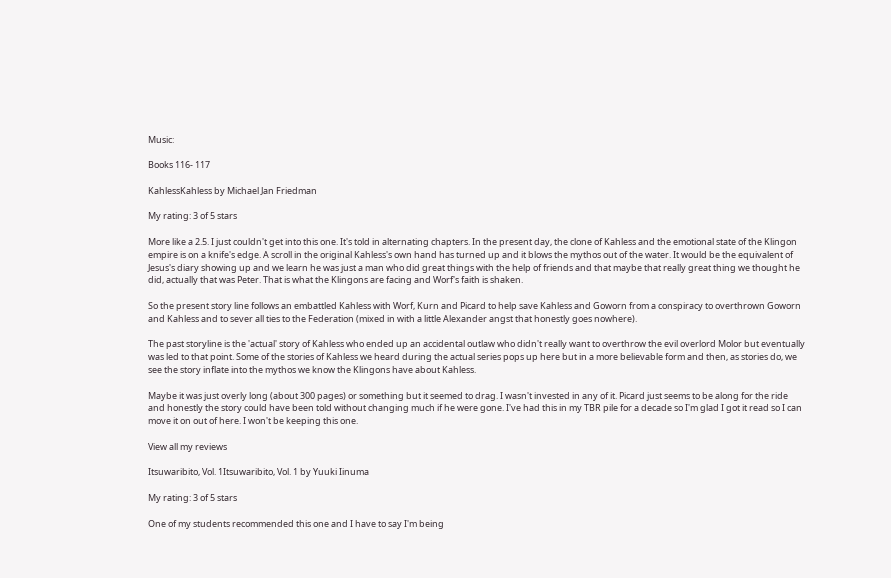Music:

Books 116- 117

KahlessKahless by Michael Jan Friedman

My rating: 3 of 5 stars

More like a 2.5. I just couldn't get into this one. It's told in alternating chapters. In the present day, the clone of Kahless and the emotional state of the Klingon empire is on a knife's edge. A scroll in the original Kahless's own hand has turned up and it blows the mythos out of the water. It would be the equivalent of Jesus's diary showing up and we learn he was just a man who did great things with the help of friends and that maybe that really great thing we thought he did, actually that was Peter. That is what the Klingons are facing and Worf's faith is shaken.

So the present story line follows an embattled Kahless with Worf, Kurn and Picard to help save Kahless and Goworn from a conspiracy to overthrown Goworn and Kahless and to sever all ties to the Federation (mixed in with a little Alexander angst that honestly goes nowhere).

The past storyline is the 'actual' story of Kahless who ended up an accidental outlaw who didn't really want to overthrow the evil overlord Molor but eventually was led to that point. Some of the stories of Kahless we heard during the actual series pops up here but in a more believable form and then, as stories do, we see the story inflate into the mythos we know the Klingons have about Kahless.

Maybe it was just overly long (about 300 pages) or something but it seemed to drag. I wasn't invested in any of it. Picard just seems to be along for the ride and honestly the story could have been told without changing much if he were gone. I've had this in my TBR pile for a decade so I'm glad I got it read so I can move it on out of here. I won't be keeping this one.

View all my reviews

Itsuwaribito, Vol. 1Itsuwaribito, Vol. 1 by Yuuki Iinuma

My rating: 3 of 5 stars

One of my students recommended this one and I have to say I'm being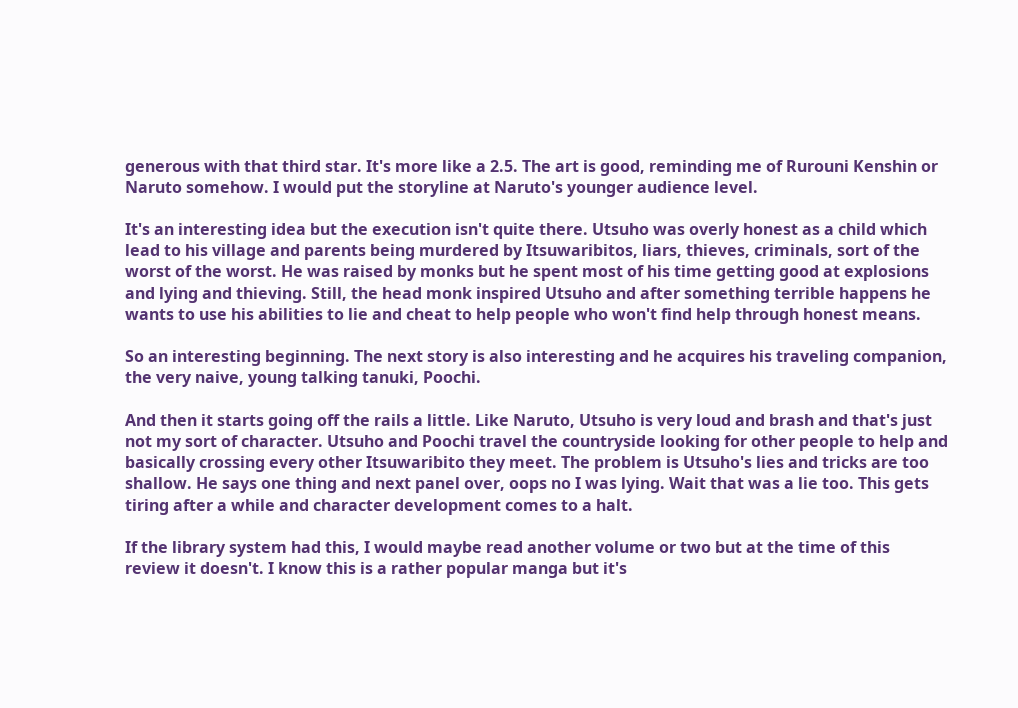generous with that third star. It's more like a 2.5. The art is good, reminding me of Rurouni Kenshin or Naruto somehow. I would put the storyline at Naruto's younger audience level.

It's an interesting idea but the execution isn't quite there. Utsuho was overly honest as a child which lead to his village and parents being murdered by Itsuwaribitos, liars, thieves, criminals, sort of the worst of the worst. He was raised by monks but he spent most of his time getting good at explosions and lying and thieving. Still, the head monk inspired Utsuho and after something terrible happens he wants to use his abilities to lie and cheat to help people who won't find help through honest means.

So an interesting beginning. The next story is also interesting and he acquires his traveling companion, the very naive, young talking tanuki, Poochi.

And then it starts going off the rails a little. Like Naruto, Utsuho is very loud and brash and that's just not my sort of character. Utsuho and Poochi travel the countryside looking for other people to help and basically crossing every other Itsuwaribito they meet. The problem is Utsuho's lies and tricks are too shallow. He says one thing and next panel over, oops no I was lying. Wait that was a lie too. This gets tiring after a while and character development comes to a halt.

If the library system had this, I would maybe read another volume or two but at the time of this review it doesn't. I know this is a rather popular manga but it's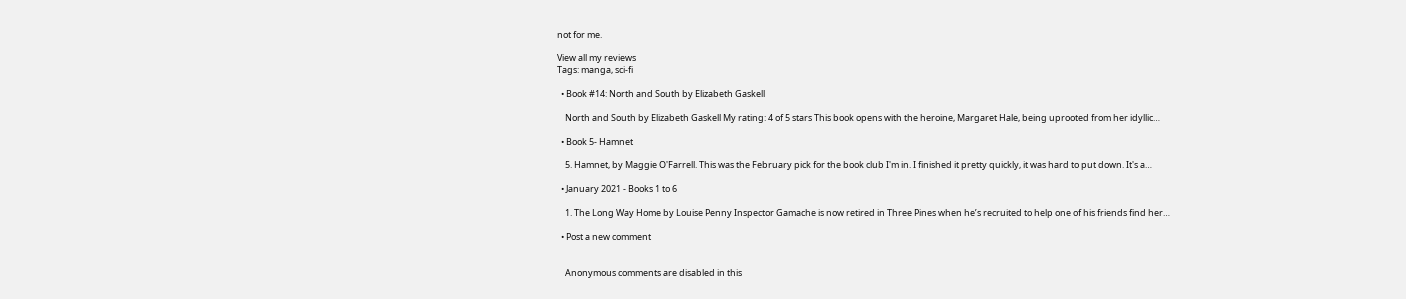not for me.

View all my reviews
Tags: manga, sci-fi

  • Book #14: North and South by Elizabeth Gaskell

    North and South by Elizabeth Gaskell My rating: 4 of 5 stars This book opens with the heroine, Margaret Hale, being uprooted from her idyllic…

  • Book 5- Hamnet

    5. Hamnet, by Maggie O'Farrell. This was the February pick for the book club I'm in. I finished it pretty quickly, it was hard to put down. It's a…

  • January 2021 - Books 1 to 6

    1. The Long Way Home by Louise Penny Inspector Gamache is now retired in Three Pines when he’s recruited to help one of his friends find her…

  • Post a new comment


    Anonymous comments are disabled in this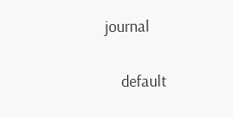journal

    default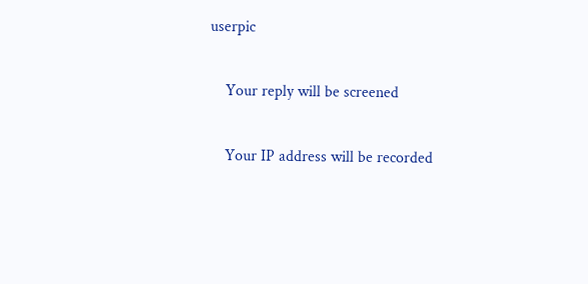userpic

    Your reply will be screened

    Your IP address will be recorded